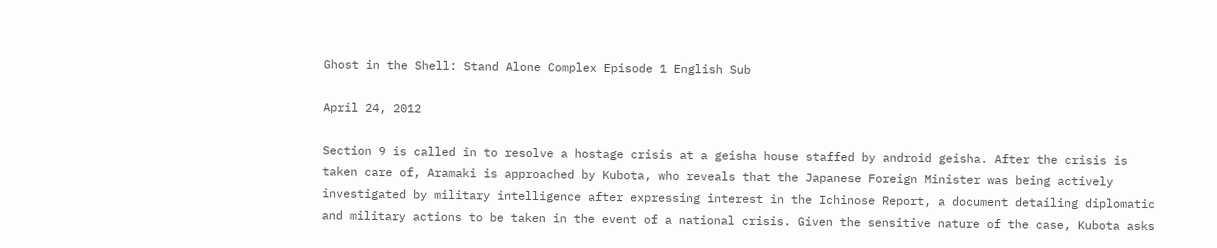Ghost in the Shell: Stand Alone Complex Episode 1 English Sub

April 24, 2012

Section 9 is called in to resolve a hostage crisis at a geisha house staffed by android geisha. After the crisis is taken care of, Aramaki is approached by Kubota, who reveals that the Japanese Foreign Minister was being actively investigated by military intelligence after expressing interest in the Ichinose Report, a document detailing diplomatic and military actions to be taken in the event of a national crisis. Given the sensitive nature of the case, Kubota asks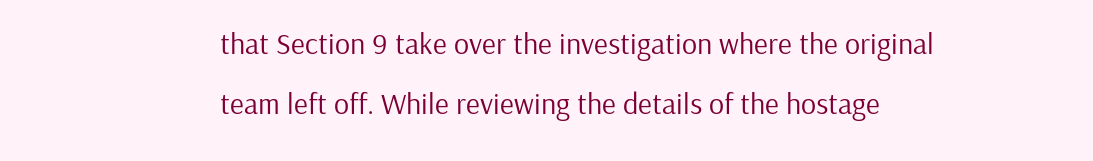that Section 9 take over the investigation where the original team left off. While reviewing the details of the hostage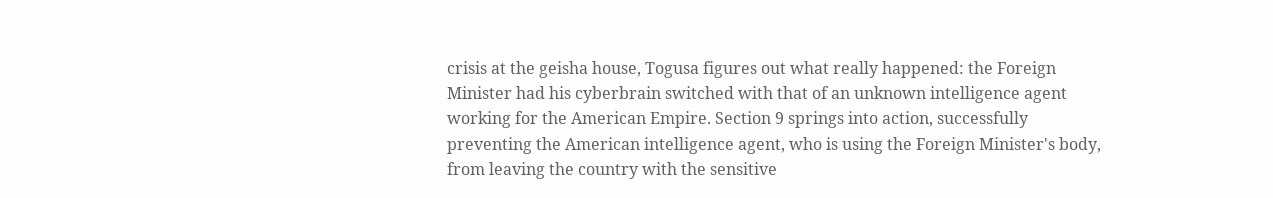crisis at the geisha house, Togusa figures out what really happened: the Foreign Minister had his cyberbrain switched with that of an unknown intelligence agent working for the American Empire. Section 9 springs into action, successfully preventing the American intelligence agent, who is using the Foreign Minister's body, from leaving the country with the sensitive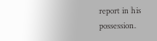report in his possession.